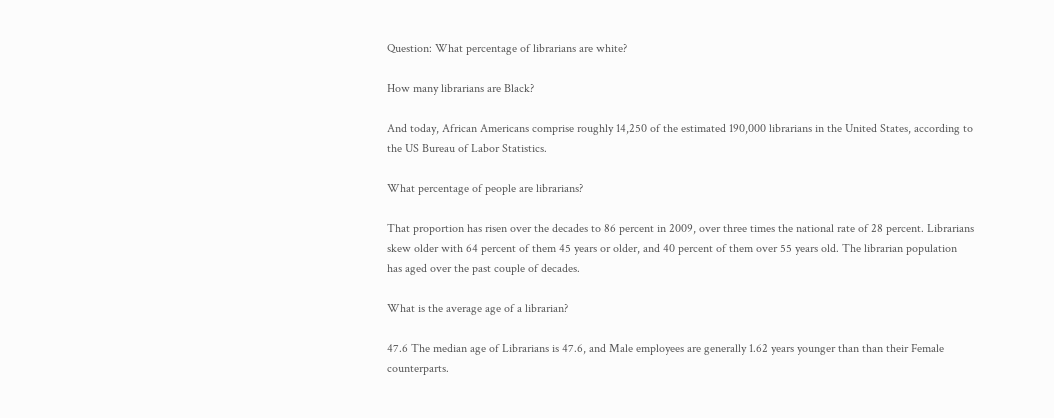Question: What percentage of librarians are white?

How many librarians are Black?

And today, African Americans comprise roughly 14,250 of the estimated 190,000 librarians in the United States, according to the US Bureau of Labor Statistics.

What percentage of people are librarians?

That proportion has risen over the decades to 86 percent in 2009, over three times the national rate of 28 percent. Librarians skew older with 64 percent of them 45 years or older, and 40 percent of them over 55 years old. The librarian population has aged over the past couple of decades.

What is the average age of a librarian?

47.6 The median age of Librarians is 47.6, and Male employees are generally 1.62 years younger than than their Female counterparts.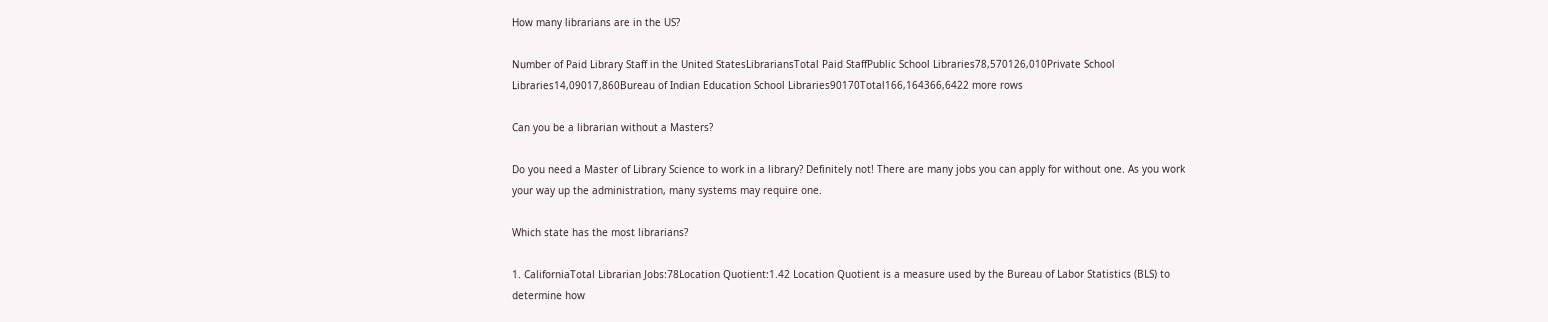How many librarians are in the US?

Number of Paid Library Staff in the United StatesLibrariansTotal Paid StaffPublic School Libraries78,570126,010Private School Libraries14,09017,860Bureau of Indian Education School Libraries90170Total166,164366,6422 more rows

Can you be a librarian without a Masters?

Do you need a Master of Library Science to work in a library? Definitely not! There are many jobs you can apply for without one. As you work your way up the administration, many systems may require one.

Which state has the most librarians?

1. CaliforniaTotal Librarian Jobs:78Location Quotient:1.42 Location Quotient is a measure used by the Bureau of Labor Statistics (BLS) to determine how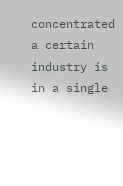concentrated a certain industry is in a single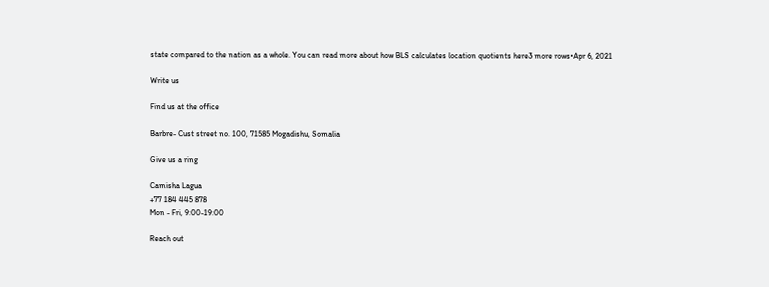state compared to the nation as a whole. You can read more about how BLS calculates location quotients here3 more rows•Apr 6, 2021

Write us

Find us at the office

Barbre- Cust street no. 100, 71585 Mogadishu, Somalia

Give us a ring

Camisha Lagua
+77 184 445 878
Mon - Fri, 9:00-19:00

Reach out